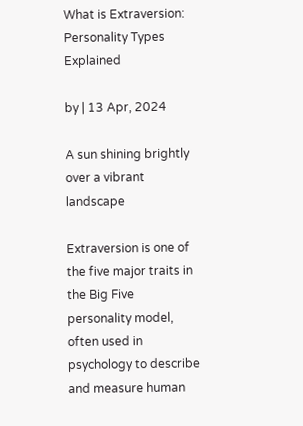What is Extraversion: Personality Types Explained

by | 13 Apr, 2024

A sun shining brightly over a vibrant landscape

Extraversion is one of the five major traits in the Big Five personality model, often used in psychology to describe and measure human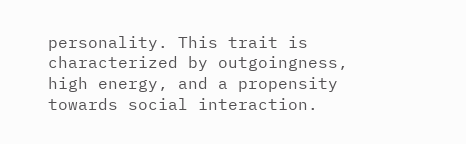personality. This trait is characterized by outgoingness, high energy, and a propensity towards social interaction.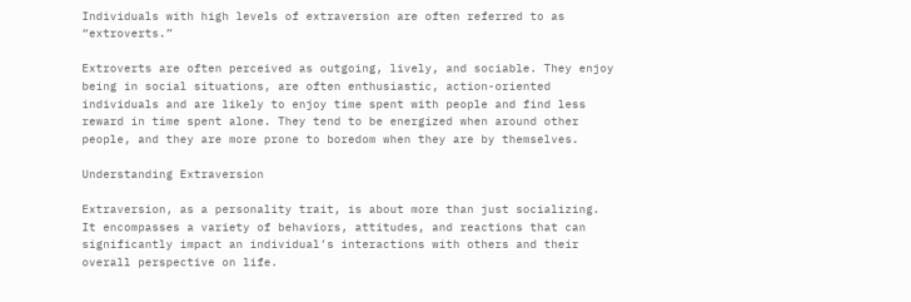Individuals with high levels of extraversion are often referred to as “extroverts.”

Extroverts are often perceived as outgoing, lively, and sociable. They enjoy being in social situations, are often enthusiastic, action-oriented individuals and are likely to enjoy time spent with people and find less reward in time spent alone. They tend to be energized when around other people, and they are more prone to boredom when they are by themselves.

Understanding Extraversion

Extraversion, as a personality trait, is about more than just socializing. It encompasses a variety of behaviors, attitudes, and reactions that can significantly impact an individual’s interactions with others and their overall perspective on life.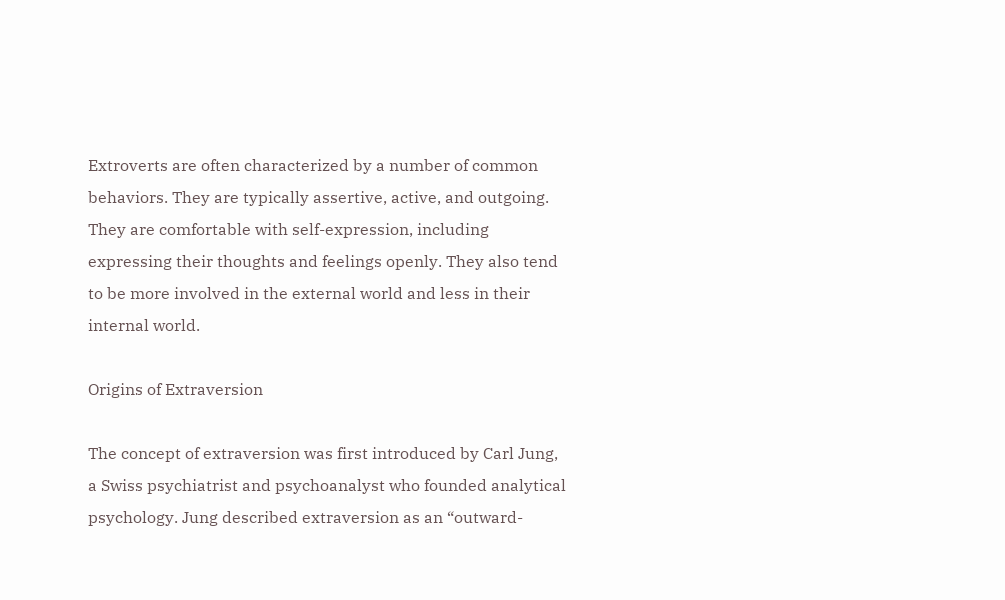Extroverts are often characterized by a number of common behaviors. They are typically assertive, active, and outgoing. They are comfortable with self-expression, including expressing their thoughts and feelings openly. They also tend to be more involved in the external world and less in their internal world.

Origins of Extraversion

The concept of extraversion was first introduced by Carl Jung, a Swiss psychiatrist and psychoanalyst who founded analytical psychology. Jung described extraversion as an “outward-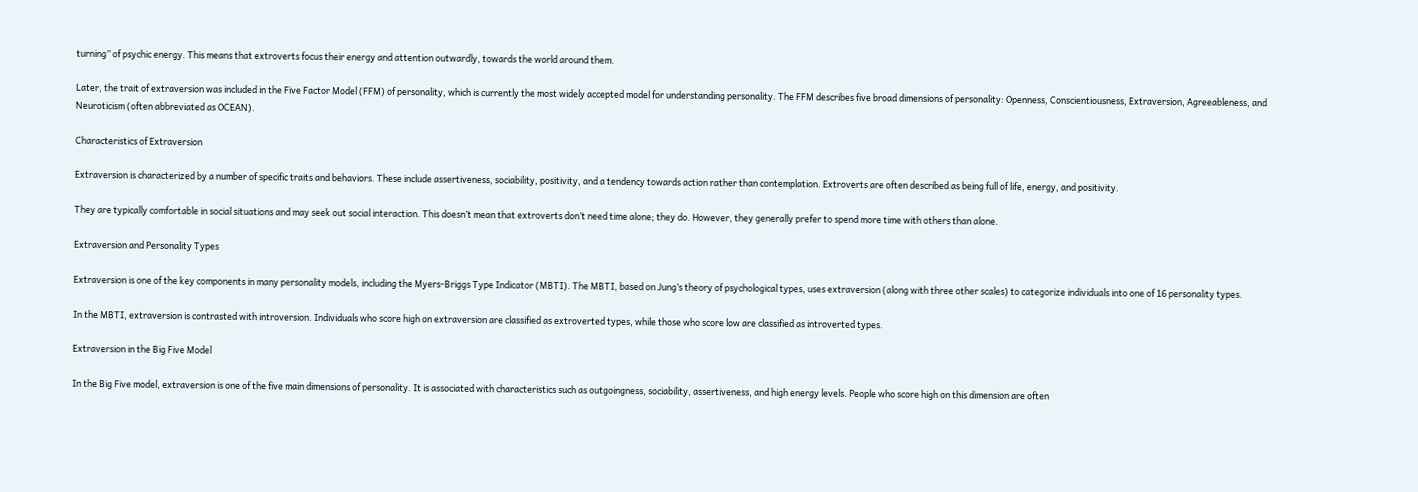turning” of psychic energy. This means that extroverts focus their energy and attention outwardly, towards the world around them.

Later, the trait of extraversion was included in the Five Factor Model (FFM) of personality, which is currently the most widely accepted model for understanding personality. The FFM describes five broad dimensions of personality: Openness, Conscientiousness, Extraversion, Agreeableness, and Neuroticism (often abbreviated as OCEAN).

Characteristics of Extraversion

Extraversion is characterized by a number of specific traits and behaviors. These include assertiveness, sociability, positivity, and a tendency towards action rather than contemplation. Extroverts are often described as being full of life, energy, and positivity.

They are typically comfortable in social situations and may seek out social interaction. This doesn’t mean that extroverts don’t need time alone; they do. However, they generally prefer to spend more time with others than alone.

Extraversion and Personality Types

Extraversion is one of the key components in many personality models, including the Myers-Briggs Type Indicator (MBTI). The MBTI, based on Jung’s theory of psychological types, uses extraversion (along with three other scales) to categorize individuals into one of 16 personality types.

In the MBTI, extraversion is contrasted with introversion. Individuals who score high on extraversion are classified as extroverted types, while those who score low are classified as introverted types.

Extraversion in the Big Five Model

In the Big Five model, extraversion is one of the five main dimensions of personality. It is associated with characteristics such as outgoingness, sociability, assertiveness, and high energy levels. People who score high on this dimension are often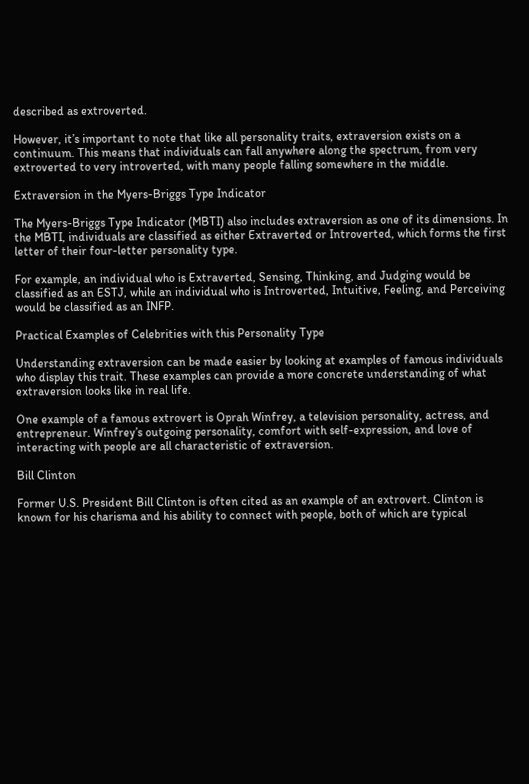described as extroverted.

However, it’s important to note that like all personality traits, extraversion exists on a continuum. This means that individuals can fall anywhere along the spectrum, from very extroverted to very introverted, with many people falling somewhere in the middle.

Extraversion in the Myers-Briggs Type Indicator

The Myers-Briggs Type Indicator (MBTI) also includes extraversion as one of its dimensions. In the MBTI, individuals are classified as either Extraverted or Introverted, which forms the first letter of their four-letter personality type.

For example, an individual who is Extraverted, Sensing, Thinking, and Judging would be classified as an ESTJ, while an individual who is Introverted, Intuitive, Feeling, and Perceiving would be classified as an INFP.

Practical Examples of Celebrities with this Personality Type

Understanding extraversion can be made easier by looking at examples of famous individuals who display this trait. These examples can provide a more concrete understanding of what extraversion looks like in real life.

One example of a famous extrovert is Oprah Winfrey, a television personality, actress, and entrepreneur. Winfrey’s outgoing personality, comfort with self-expression, and love of interacting with people are all characteristic of extraversion.

Bill Clinton

Former U.S. President Bill Clinton is often cited as an example of an extrovert. Clinton is known for his charisma and his ability to connect with people, both of which are typical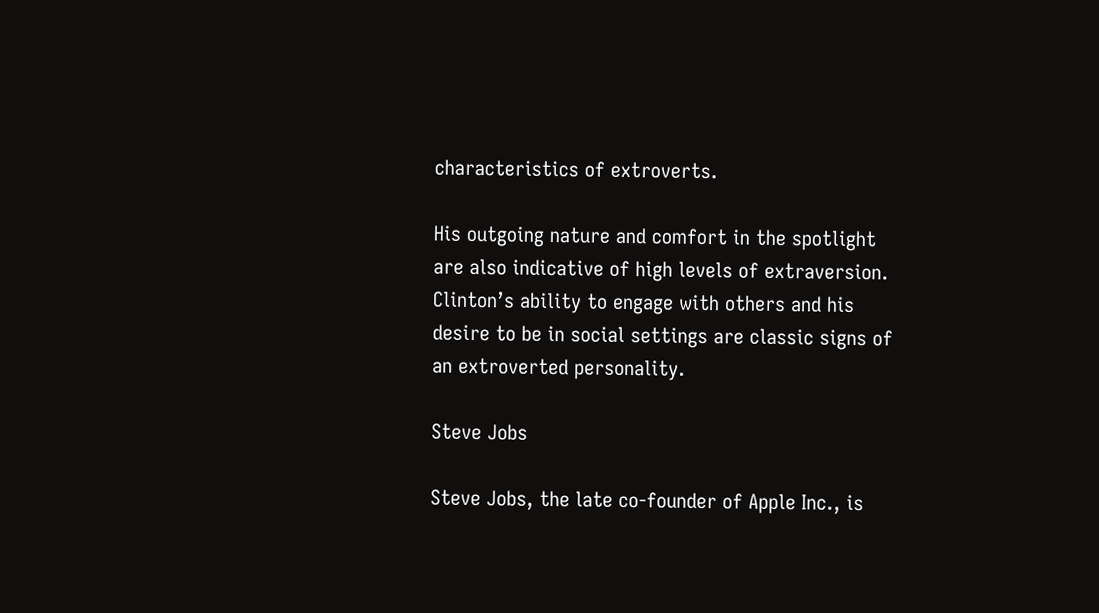characteristics of extroverts.

His outgoing nature and comfort in the spotlight are also indicative of high levels of extraversion. Clinton’s ability to engage with others and his desire to be in social settings are classic signs of an extroverted personality.

Steve Jobs

Steve Jobs, the late co-founder of Apple Inc., is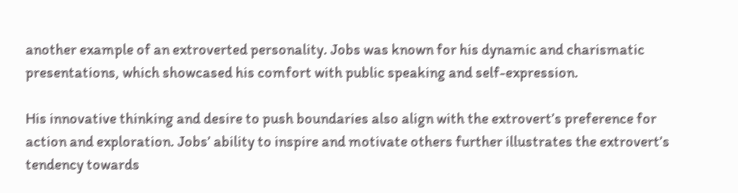another example of an extroverted personality. Jobs was known for his dynamic and charismatic presentations, which showcased his comfort with public speaking and self-expression.

His innovative thinking and desire to push boundaries also align with the extrovert’s preference for action and exploration. Jobs’ ability to inspire and motivate others further illustrates the extrovert’s tendency towards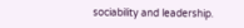sociability and leadership.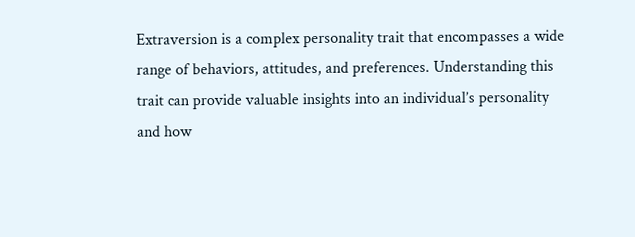Extraversion is a complex personality trait that encompasses a wide range of behaviors, attitudes, and preferences. Understanding this trait can provide valuable insights into an individual’s personality and how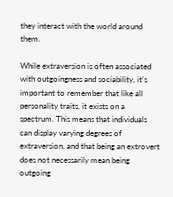they interact with the world around them.

While extraversion is often associated with outgoingness and sociability, it’s important to remember that like all personality traits, it exists on a spectrum. This means that individuals can display varying degrees of extraversion, and that being an extrovert does not necessarily mean being outgoing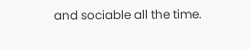and sociable all the time.